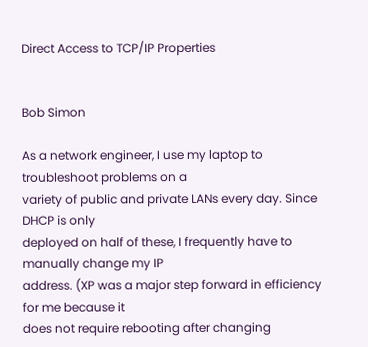Direct Access to TCP/IP Properties


Bob Simon

As a network engineer, I use my laptop to troubleshoot problems on a
variety of public and private LANs every day. Since DHCP is only
deployed on half of these, I frequently have to manually change my IP
address. (XP was a major step forward in efficiency for me because it
does not require rebooting after changing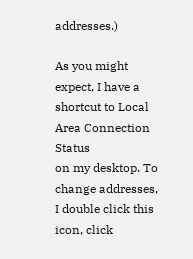addresses.)

As you might expect, I have a shortcut to Local Area Connection Status
on my desktop. To change addresses, I double click this icon, click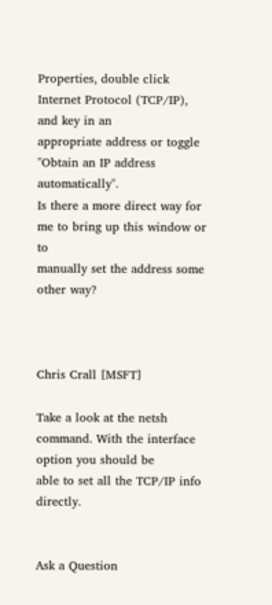Properties, double click Internet Protocol (TCP/IP), and key in an
appropriate address or toggle "Obtain an IP address automatically".
Is there a more direct way for me to bring up this window or to
manually set the address some other way?



Chris Crall [MSFT]

Take a look at the netsh command. With the interface option you should be
able to set all the TCP/IP info directly.


Ask a Question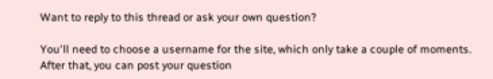Want to reply to this thread or ask your own question?

You'll need to choose a username for the site, which only take a couple of moments. After that, you can post your question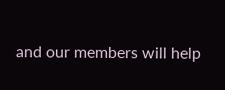and our members will help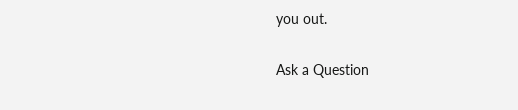you out.

Ask a Question